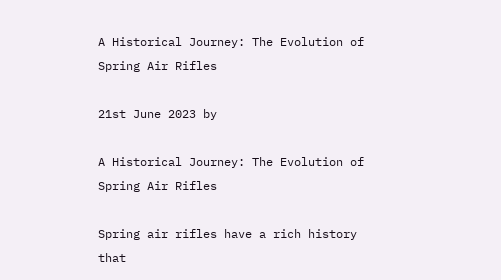A Historical Journey: The Evolution of Spring Air Rifles

21st June 2023 by

A Historical Journey: The Evolution of Spring Air Rifles

Spring air rifles have a rich history that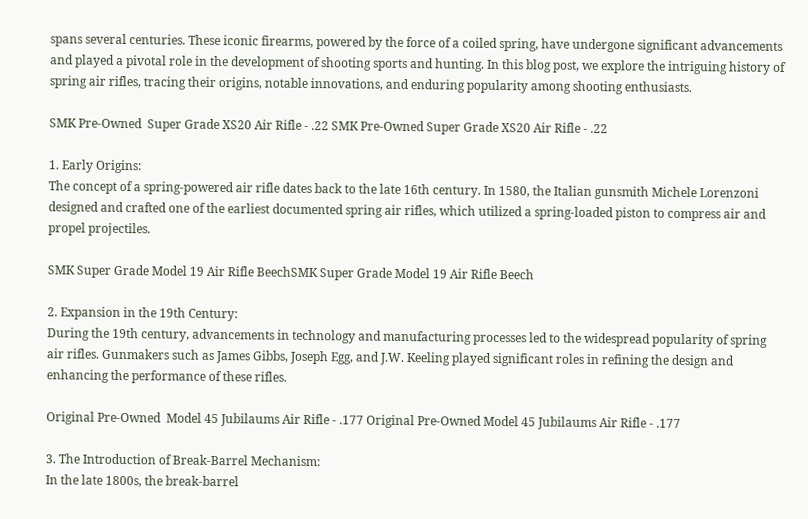spans several centuries. These iconic firearms, powered by the force of a coiled spring, have undergone significant advancements and played a pivotal role in the development of shooting sports and hunting. In this blog post, we explore the intriguing history of spring air rifles, tracing their origins, notable innovations, and enduring popularity among shooting enthusiasts.

SMK Pre-Owned  Super Grade XS20 Air Rifle - .22 SMK Pre-Owned Super Grade XS20 Air Rifle - .22

1. Early Origins:
The concept of a spring-powered air rifle dates back to the late 16th century. In 1580, the Italian gunsmith Michele Lorenzoni designed and crafted one of the earliest documented spring air rifles, which utilized a spring-loaded piston to compress air and propel projectiles.

SMK Super Grade Model 19 Air Rifle BeechSMK Super Grade Model 19 Air Rifle Beech

2. Expansion in the 19th Century:
During the 19th century, advancements in technology and manufacturing processes led to the widespread popularity of spring air rifles. Gunmakers such as James Gibbs, Joseph Egg, and J.W. Keeling played significant roles in refining the design and enhancing the performance of these rifles.

Original Pre-Owned  Model 45 Jubilaums Air Rifle - .177 Original Pre-Owned Model 45 Jubilaums Air Rifle - .177

3. The Introduction of Break-Barrel Mechanism:
In the late 1800s, the break-barrel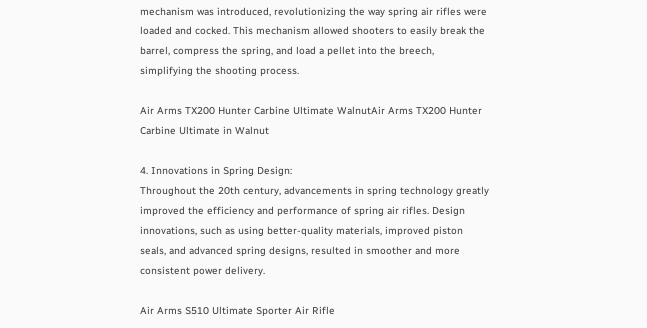mechanism was introduced, revolutionizing the way spring air rifles were loaded and cocked. This mechanism allowed shooters to easily break the barrel, compress the spring, and load a pellet into the breech, simplifying the shooting process.

Air Arms TX200 Hunter Carbine Ultimate WalnutAir Arms TX200 Hunter Carbine Ultimate in Walnut

4. Innovations in Spring Design:
Throughout the 20th century, advancements in spring technology greatly improved the efficiency and performance of spring air rifles. Design innovations, such as using better-quality materials, improved piston seals, and advanced spring designs, resulted in smoother and more consistent power delivery.

Air Arms S510 Ultimate Sporter Air Rifle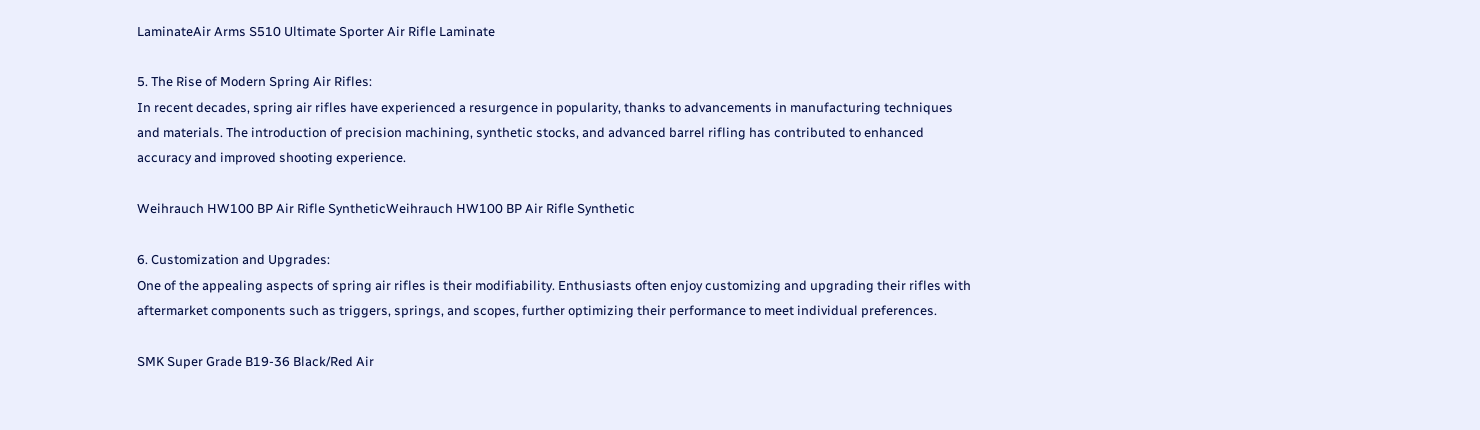LaminateAir Arms S510 Ultimate Sporter Air Rifle Laminate

5. The Rise of Modern Spring Air Rifles:
In recent decades, spring air rifles have experienced a resurgence in popularity, thanks to advancements in manufacturing techniques and materials. The introduction of precision machining, synthetic stocks, and advanced barrel rifling has contributed to enhanced accuracy and improved shooting experience.

Weihrauch HW100 BP Air Rifle SyntheticWeihrauch HW100 BP Air Rifle Synthetic

6. Customization and Upgrades:
One of the appealing aspects of spring air rifles is their modifiability. Enthusiasts often enjoy customizing and upgrading their rifles with aftermarket components such as triggers, springs, and scopes, further optimizing their performance to meet individual preferences.

SMK Super Grade B19-36 Black/Red Air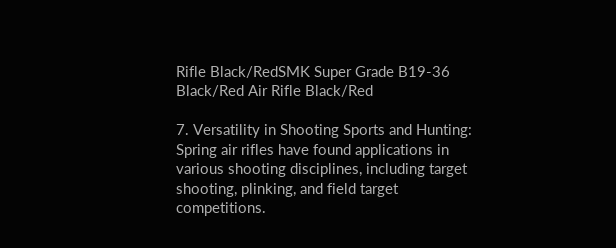Rifle Black/RedSMK Super Grade B19-36 Black/Red Air Rifle Black/Red

7. Versatility in Shooting Sports and Hunting:
Spring air rifles have found applications in various shooting disciplines, including target shooting, plinking, and field target competitions.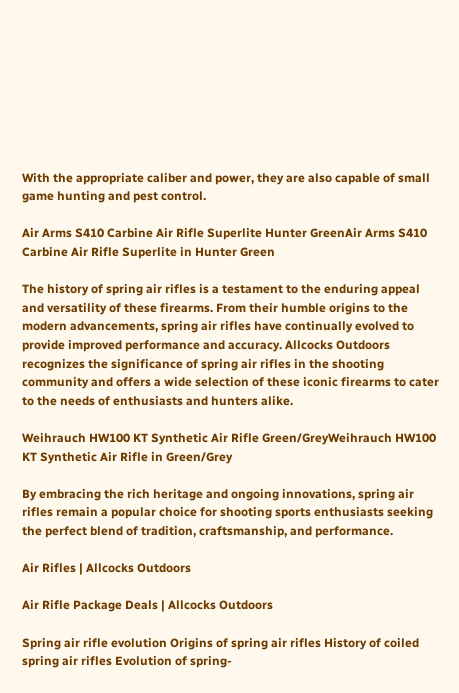With the appropriate caliber and power, they are also capable of small game hunting and pest control.

Air Arms S410 Carbine Air Rifle Superlite Hunter GreenAir Arms S410 Carbine Air Rifle Superlite in Hunter Green

The history of spring air rifles is a testament to the enduring appeal and versatility of these firearms. From their humble origins to the modern advancements, spring air rifles have continually evolved to provide improved performance and accuracy. Allcocks Outdoors recognizes the significance of spring air rifles in the shooting community and offers a wide selection of these iconic firearms to cater to the needs of enthusiasts and hunters alike.

Weihrauch HW100 KT Synthetic Air Rifle Green/GreyWeihrauch HW100 KT Synthetic Air Rifle in Green/Grey

By embracing the rich heritage and ongoing innovations, spring air rifles remain a popular choice for shooting sports enthusiasts seeking the perfect blend of tradition, craftsmanship, and performance.

Air Rifles | Allcocks Outdoors

Air Rifle Package Deals | Allcocks Outdoors

Spring air rifle evolution Origins of spring air rifles History of coiled spring air rifles Evolution of spring-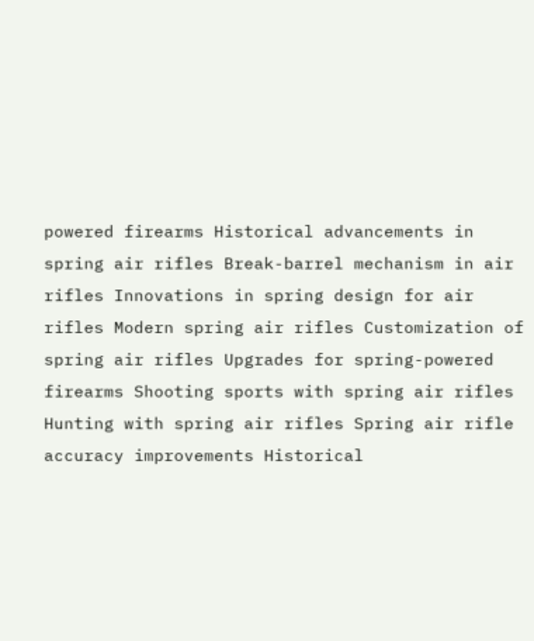powered firearms Historical advancements in spring air rifles Break-barrel mechanism in air rifles Innovations in spring design for air rifles Modern spring air rifles Customization of spring air rifles Upgrades for spring-powered firearms Shooting sports with spring air rifles Hunting with spring air rifles Spring air rifle accuracy improvements Historical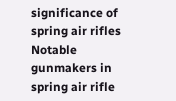significance of spring air rifles Notable gunmakers in spring air rifle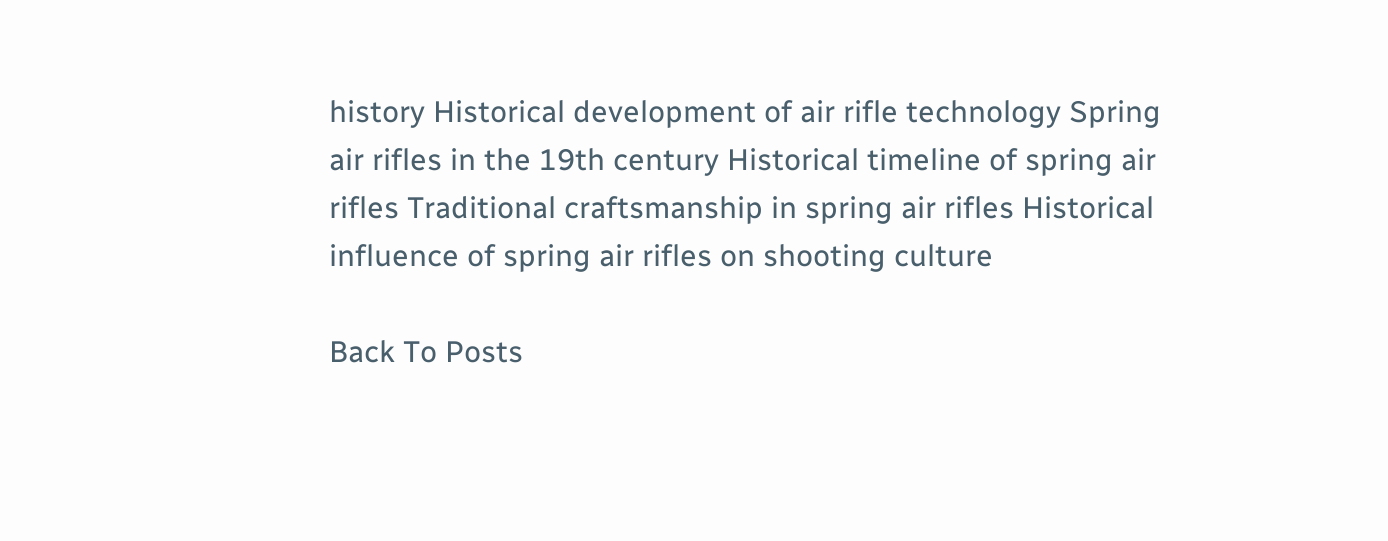history Historical development of air rifle technology Spring air rifles in the 19th century Historical timeline of spring air rifles Traditional craftsmanship in spring air rifles Historical influence of spring air rifles on shooting culture

Back To Posts